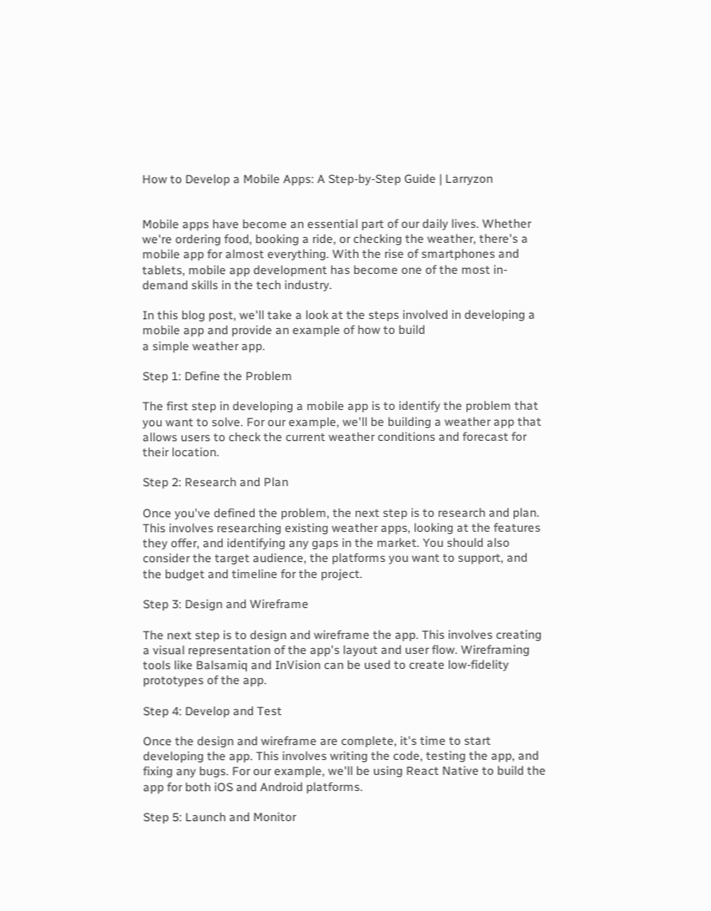How to Develop a Mobile Apps: A Step-by-Step Guide | Larryzon


Mobile apps have become an essential part of our daily lives. Whether we're ordering food, booking a ride, or checking the weather, there's a mobile app for almost everything. With the rise of smartphones and tablets, mobile app development has become one of the most in-demand skills in the tech industry.

In this blog post, we'll take a look at the steps involved in developing a mobile app and provide an example of how to build
a simple weather app.

Step 1: Define the Problem

The first step in developing a mobile app is to identify the problem that you want to solve. For our example, we'll be building a weather app that allows users to check the current weather conditions and forecast for their location.

Step 2: Research and Plan

Once you've defined the problem, the next step is to research and plan. This involves researching existing weather apps, looking at the features they offer, and identifying any gaps in the market. You should also consider the target audience, the platforms you want to support, and the budget and timeline for the project.

Step 3: Design and Wireframe

The next step is to design and wireframe the app. This involves creating a visual representation of the app's layout and user flow. Wireframing tools like Balsamiq and InVision can be used to create low-fidelity prototypes of the app.

Step 4: Develop and Test

Once the design and wireframe are complete, it's time to start developing the app. This involves writing the code, testing the app, and fixing any bugs. For our example, we'll be using React Native to build the app for both iOS and Android platforms.

Step 5: Launch and Monitor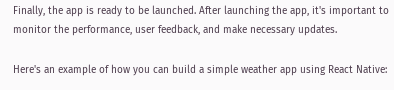Finally, the app is ready to be launched. After launching the app, it's important to monitor the performance, user feedback, and make necessary updates.

Here's an example of how you can build a simple weather app using React Native: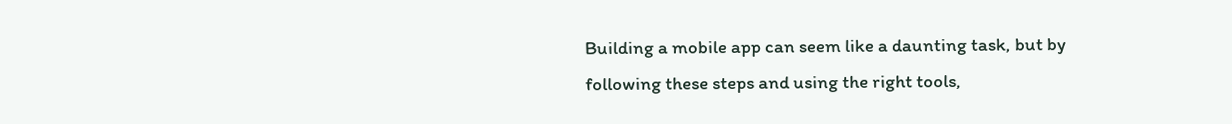Building a mobile app can seem like a daunting task, but by following these steps and using the right tools,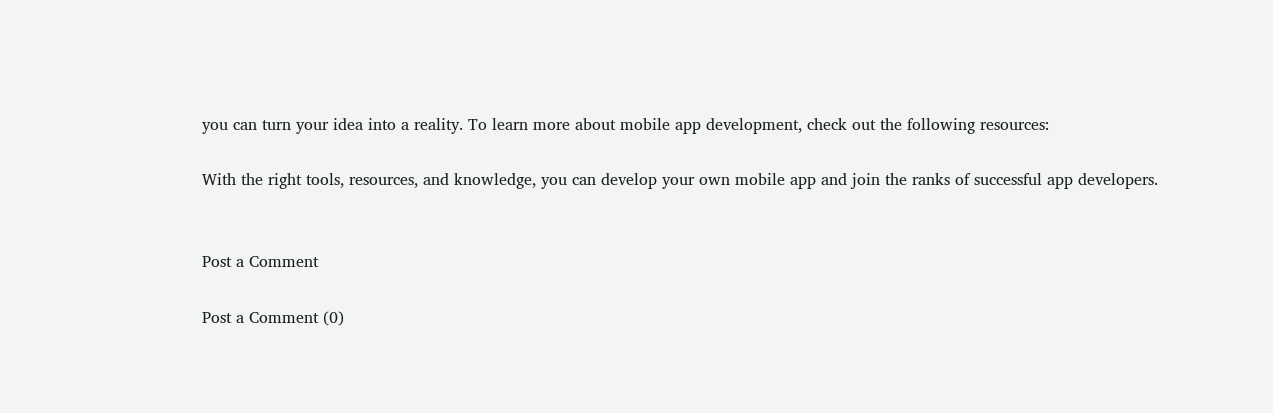you can turn your idea into a reality. To learn more about mobile app development, check out the following resources:

With the right tools, resources, and knowledge, you can develop your own mobile app and join the ranks of successful app developers.


Post a Comment

Post a Comment (0)